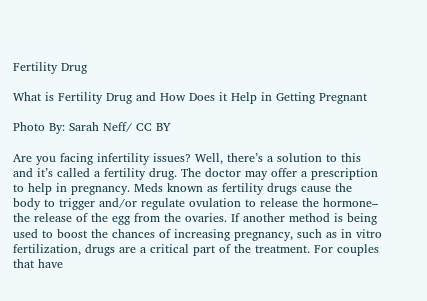Fertility Drug

What is Fertility Drug and How Does it Help in Getting Pregnant

Photo By: Sarah Neff/ CC BY

Are you facing infertility issues? Well, there’s a solution to this and it’s called a fertility drug. The doctor may offer a prescription to help in pregnancy. Meds known as fertility drugs cause the body to trigger and/or regulate ovulation to release the hormone– the release of the egg from the ovaries. If another method is being used to boost the chances of increasing pregnancy, such as in vitro fertilization, drugs are a critical part of the treatment. For couples that have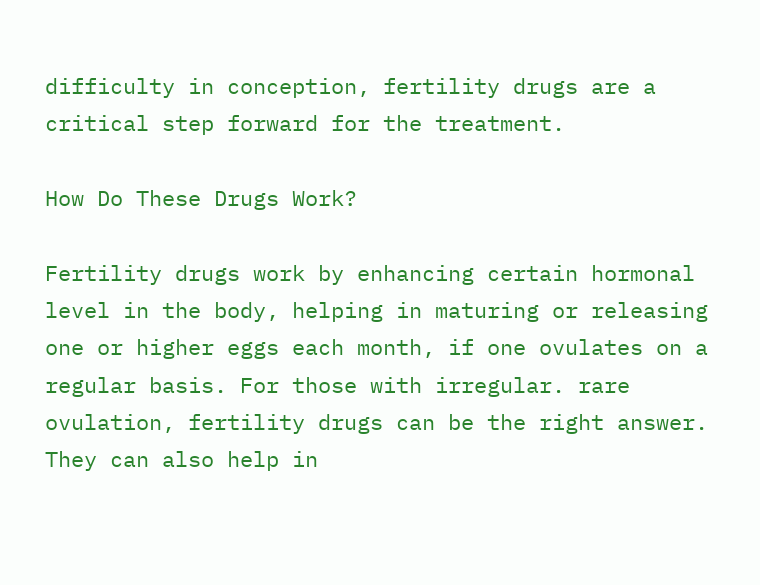difficulty in conception, fertility drugs are a critical step forward for the treatment.

How Do These Drugs Work?

Fertility drugs work by enhancing certain hormonal level in the body, helping in maturing or releasing one or higher eggs each month, if one ovulates on a regular basis. For those with irregular. rare ovulation, fertility drugs can be the right answer. They can also help in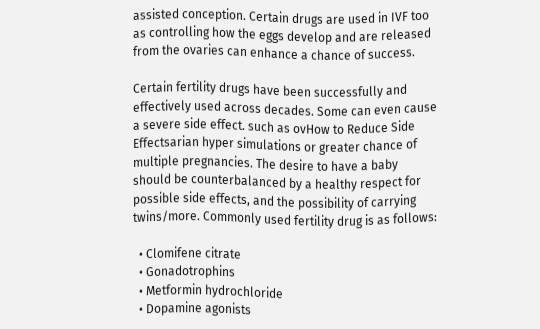assisted conception. Certain drugs are used in IVF too as controlling how the eggs develop and are released from the ovaries can enhance a chance of success.

Certain fertility drugs have been successfully and effectively used across decades. Some can even cause a severe side effect. such as ovHow to Reduce Side Effectsarian hyper simulations or greater chance of multiple pregnancies. The desire to have a baby should be counterbalanced by a healthy respect for possible side effects, and the possibility of carrying twins/more. Commonly used fertility drug is as follows:

  • Clomifene citrate
  • Gonadotrophins
  • Metformin hydrochloride
  • Dopamine agonists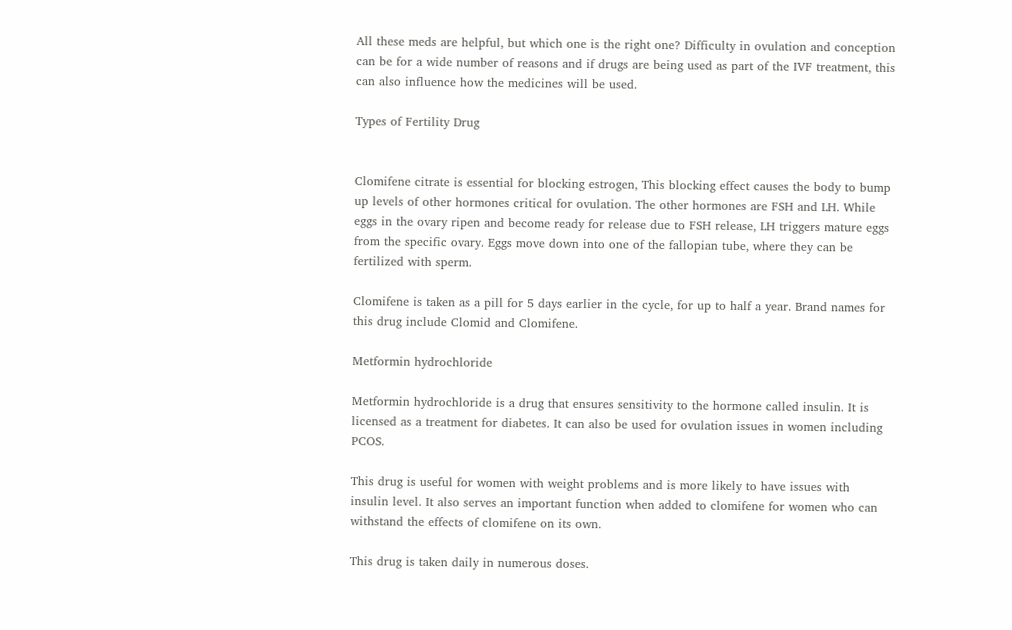All these meds are helpful, but which one is the right one? Difficulty in ovulation and conception can be for a wide number of reasons and if drugs are being used as part of the IVF treatment, this can also influence how the medicines will be used.

Types of Fertility Drug


Clomifene citrate is essential for blocking estrogen, This blocking effect causes the body to bump up levels of other hormones critical for ovulation. The other hormones are FSH and LH. While eggs in the ovary ripen and become ready for release due to FSH release, LH triggers mature eggs from the specific ovary. Eggs move down into one of the fallopian tube, where they can be fertilized with sperm.

Clomifene is taken as a pill for 5 days earlier in the cycle, for up to half a year. Brand names for this drug include Clomid and Clomifene.

Metformin hydrochloride

Metformin hydrochloride is a drug that ensures sensitivity to the hormone called insulin. It is licensed as a treatment for diabetes. It can also be used for ovulation issues in women including PCOS.

This drug is useful for women with weight problems and is more likely to have issues with insulin level. It also serves an important function when added to clomifene for women who can withstand the effects of clomifene on its own.

This drug is taken daily in numerous doses.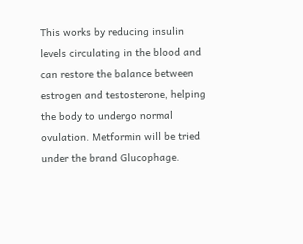This works by reducing insulin levels circulating in the blood and can restore the balance between estrogen and testosterone, helping the body to undergo normal ovulation. Metformin will be tried under the brand Glucophage.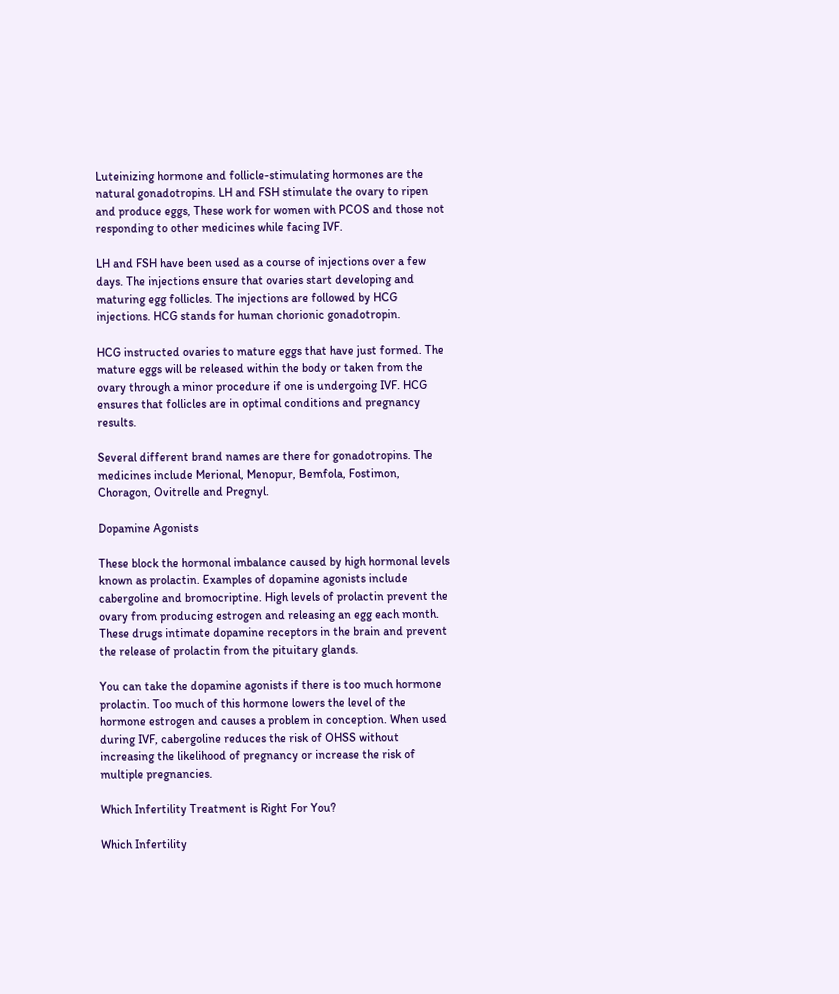Luteinizing hormone and follicle-stimulating hormones are the natural gonadotropins. LH and FSH stimulate the ovary to ripen and produce eggs, These work for women with PCOS and those not responding to other medicines while facing IVF.

LH and FSH have been used as a course of injections over a few days. The injections ensure that ovaries start developing and maturing egg follicles. The injections are followed by HCG injections. HCG stands for human chorionic gonadotropin.

HCG instructed ovaries to mature eggs that have just formed. The mature eggs will be released within the body or taken from the ovary through a minor procedure if one is undergoing IVF. HCG ensures that follicles are in optimal conditions and pregnancy results.

Several different brand names are there for gonadotropins. The medicines include Merional, Menopur, Bemfola, Fostimon, Choragon, Ovitrelle and Pregnyl.

Dopamine Agonists

These block the hormonal imbalance caused by high hormonal levels known as prolactin. Examples of dopamine agonists include cabergoline and bromocriptine. High levels of prolactin prevent the ovary from producing estrogen and releasing an egg each month. These drugs intimate dopamine receptors in the brain and prevent the release of prolactin from the pituitary glands.

You can take the dopamine agonists if there is too much hormone prolactin. Too much of this hormone lowers the level of the hormone estrogen and causes a problem in conception. When used during IVF, cabergoline reduces the risk of OHSS without increasing the likelihood of pregnancy or increase the risk of multiple pregnancies.

Which Infertility Treatment is Right For You?

Which Infertility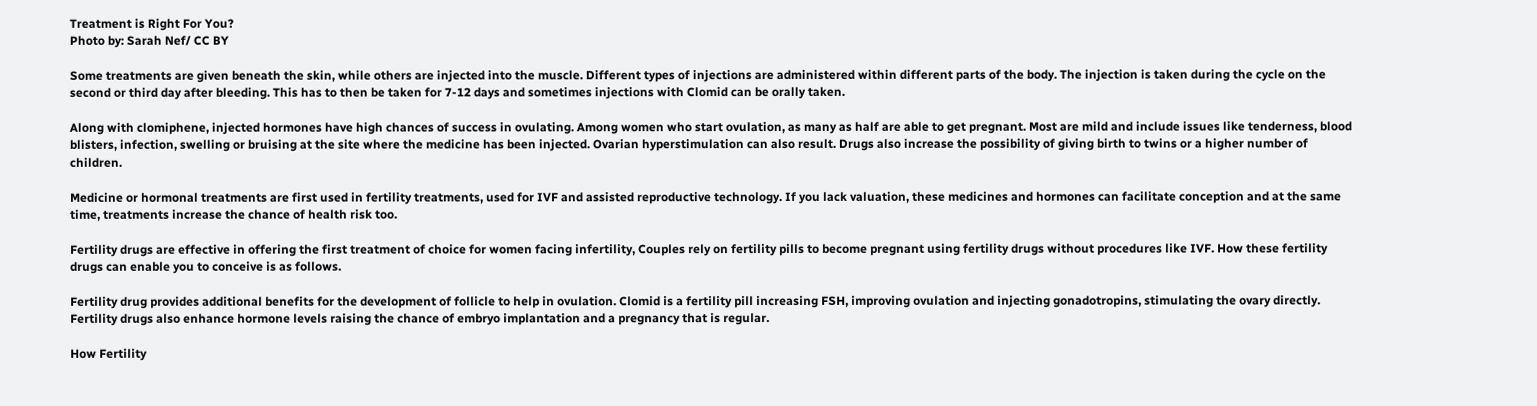Treatment is Right For You?
Photo by: Sarah Nef/ CC BY

Some treatments are given beneath the skin, while others are injected into the muscle. Different types of injections are administered within different parts of the body. The injection is taken during the cycle on the second or third day after bleeding. This has to then be taken for 7-12 days and sometimes injections with Clomid can be orally taken.

Along with clomiphene, injected hormones have high chances of success in ovulating. Among women who start ovulation, as many as half are able to get pregnant. Most are mild and include issues like tenderness, blood blisters, infection, swelling or bruising at the site where the medicine has been injected. Ovarian hyperstimulation can also result. Drugs also increase the possibility of giving birth to twins or a higher number of children.

Medicine or hormonal treatments are first used in fertility treatments, used for IVF and assisted reproductive technology. If you lack valuation, these medicines and hormones can facilitate conception and at the same time, treatments increase the chance of health risk too.

Fertility drugs are effective in offering the first treatment of choice for women facing infertility, Couples rely on fertility pills to become pregnant using fertility drugs without procedures like IVF. How these fertility drugs can enable you to conceive is as follows.

Fertility drug provides additional benefits for the development of follicle to help in ovulation. Clomid is a fertility pill increasing FSH, improving ovulation and injecting gonadotropins, stimulating the ovary directly. Fertility drugs also enhance hormone levels raising the chance of embryo implantation and a pregnancy that is regular.

How Fertility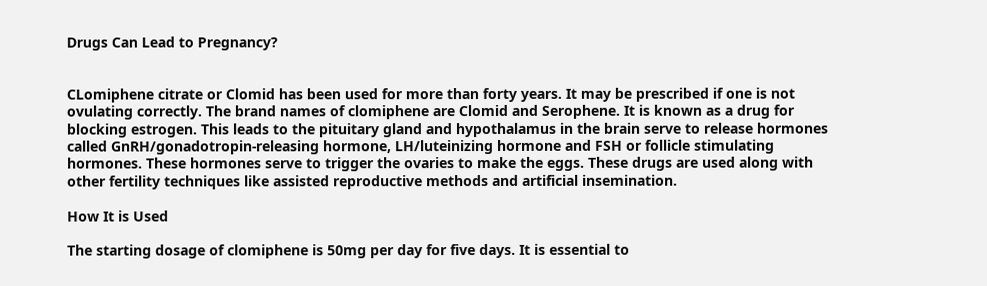Drugs Can Lead to Pregnancy?


CLomiphene citrate or Clomid has been used for more than forty years. It may be prescribed if one is not ovulating correctly. The brand names of clomiphene are Clomid and Serophene. It is known as a drug for blocking estrogen. This leads to the pituitary gland and hypothalamus in the brain serve to release hormones called GnRH/gonadotropin-releasing hormone, LH/luteinizing hormone and FSH or follicle stimulating hormones. These hormones serve to trigger the ovaries to make the eggs. These drugs are used along with other fertility techniques like assisted reproductive methods and artificial insemination.

How It is Used

The starting dosage of clomiphene is 50mg per day for five days. It is essential to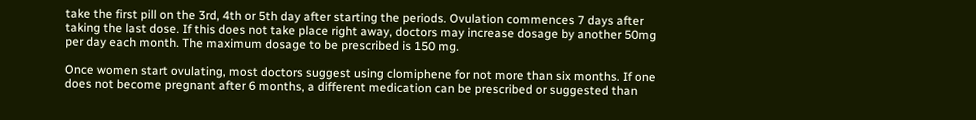take the first pill on the 3rd, 4th or 5th day after starting the periods. Ovulation commences 7 days after taking the last dose. If this does not take place right away, doctors may increase dosage by another 50mg per day each month. The maximum dosage to be prescribed is 150 mg.

Once women start ovulating, most doctors suggest using clomiphene for not more than six months. If one does not become pregnant after 6 months, a different medication can be prescribed or suggested than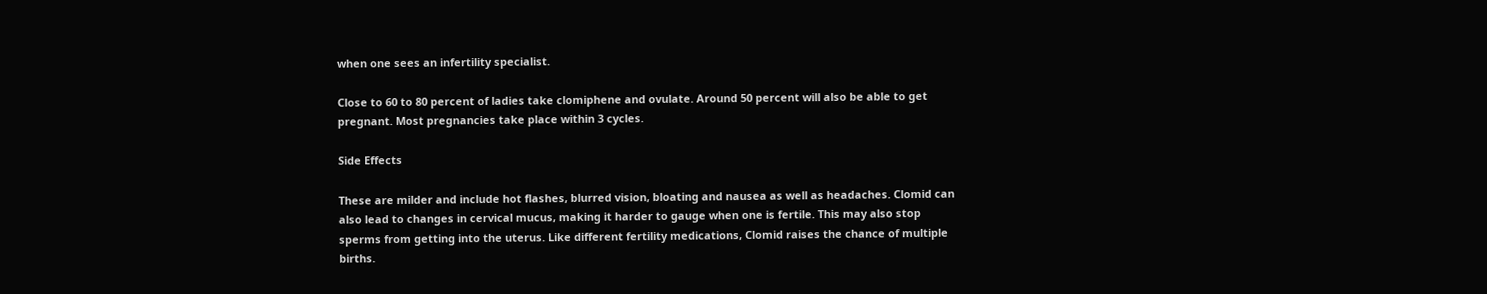when one sees an infertility specialist.

Close to 60 to 80 percent of ladies take clomiphene and ovulate. Around 50 percent will also be able to get pregnant. Most pregnancies take place within 3 cycles.

Side Effects

These are milder and include hot flashes, blurred vision, bloating and nausea as well as headaches. Clomid can also lead to changes in cervical mucus, making it harder to gauge when one is fertile. This may also stop sperms from getting into the uterus. Like different fertility medications, Clomid raises the chance of multiple births.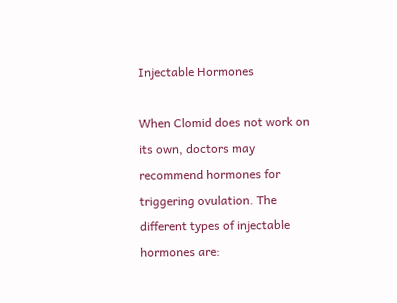Injectable Hormones

When Clomid does not work on its own, doctors may recommend hormones for triggering ovulation. The different types of injectable hormones are: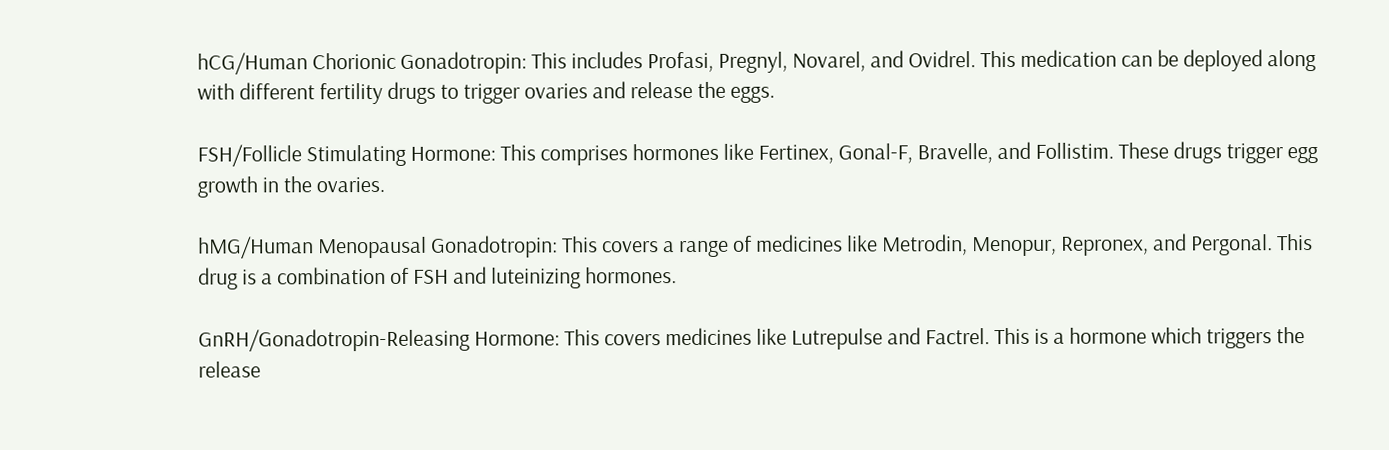hCG/Human Chorionic Gonadotropin: This includes Profasi, Pregnyl, Novarel, and Ovidrel. This medication can be deployed along with different fertility drugs to trigger ovaries and release the eggs.

FSH/Follicle Stimulating Hormone: This comprises hormones like Fertinex, Gonal-F, Bravelle, and Follistim. These drugs trigger egg growth in the ovaries.

hMG/Human Menopausal Gonadotropin: This covers a range of medicines like Metrodin, Menopur, Repronex, and Pergonal. This drug is a combination of FSH and luteinizing hormones.

GnRH/Gonadotropin-Releasing Hormone: This covers medicines like Lutrepulse and Factrel. This is a hormone which triggers the release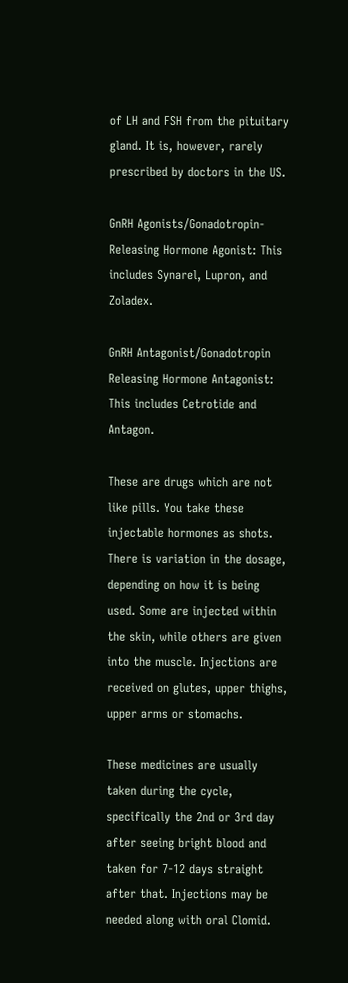of LH and FSH from the pituitary gland. It is, however, rarely prescribed by doctors in the US.

GnRH Agonists/Gonadotropin-Releasing Hormone Agonist: This includes Synarel, Lupron, and Zoladex.

GnRH Antagonist/Gonadotropin Releasing Hormone Antagonist: This includes Cetrotide and Antagon.

These are drugs which are not like pills. You take these injectable hormones as shots. There is variation in the dosage, depending on how it is being used. Some are injected within the skin, while others are given into the muscle. Injections are received on glutes, upper thighs, upper arms or stomachs.

These medicines are usually taken during the cycle, specifically the 2nd or 3rd day after seeing bright blood and taken for 7-12 days straight after that. Injections may be needed along with oral Clomid.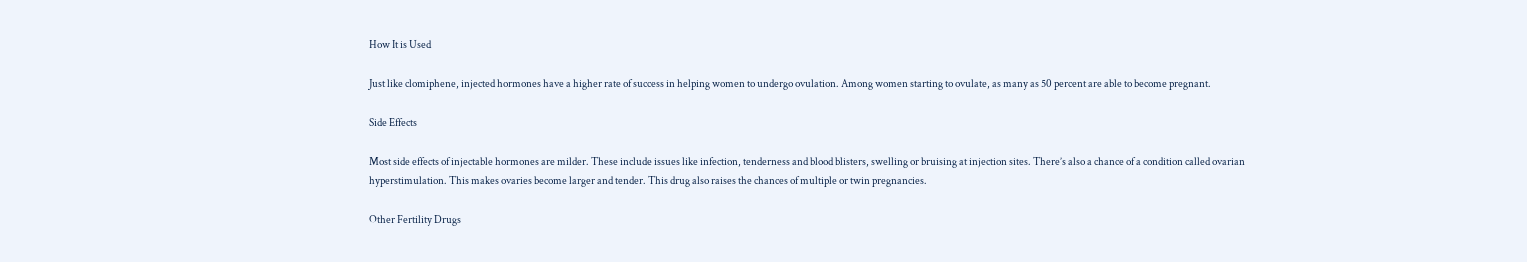How It is Used

Just like clomiphene, injected hormones have a higher rate of success in helping women to undergo ovulation. Among women starting to ovulate, as many as 50 percent are able to become pregnant.

Side Effects

Most side effects of injectable hormones are milder. These include issues like infection, tenderness and blood blisters, swelling or bruising at injection sites. There’s also a chance of a condition called ovarian hyperstimulation. This makes ovaries become larger and tender. This drug also raises the chances of multiple or twin pregnancies.

Other Fertility Drugs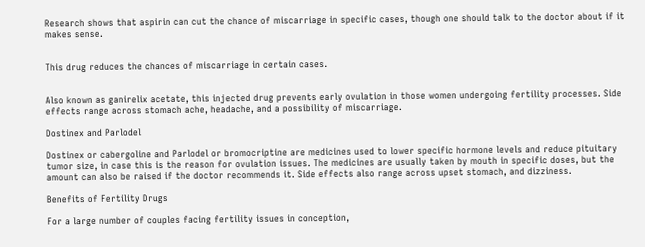Research shows that aspirin can cut the chance of miscarriage in specific cases, though one should talk to the doctor about if it makes sense.


This drug reduces the chances of miscarriage in certain cases.


Also known as ganirelix acetate, this injected drug prevents early ovulation in those women undergoing fertility processes. Side effects range across stomach ache, headache, and a possibility of miscarriage.

Dostinex and Parlodel

Dostinex or cabergoline and Parlodel or bromocriptine are medicines used to lower specific hormone levels and reduce pituitary tumor size, in case this is the reason for ovulation issues. The medicines are usually taken by mouth in specific doses, but the amount can also be raised if the doctor recommends it. Side effects also range across upset stomach, and dizziness.

Benefits of Fertility Drugs

For a large number of couples facing fertility issues in conception,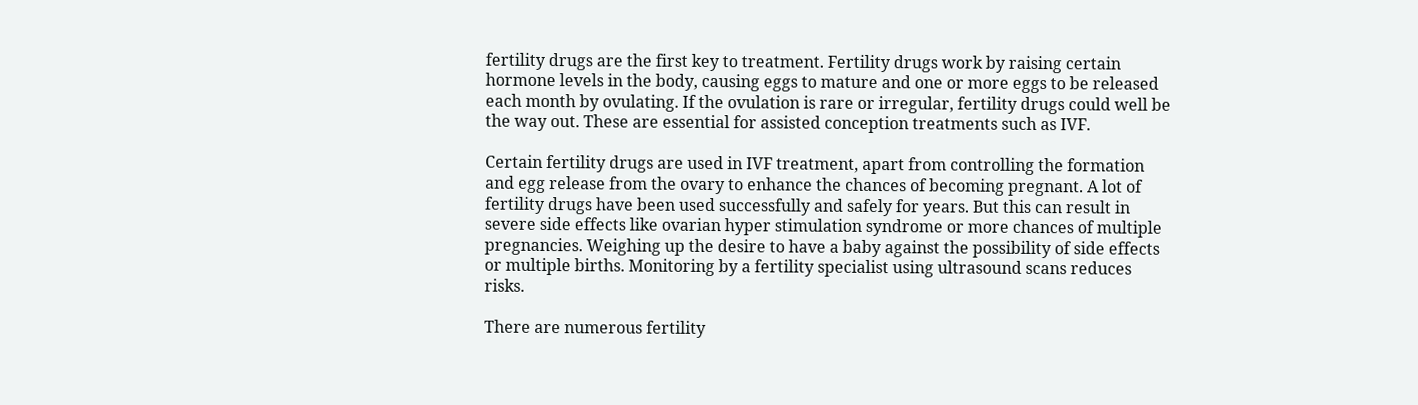fertility drugs are the first key to treatment. Fertility drugs work by raising certain hormone levels in the body, causing eggs to mature and one or more eggs to be released each month by ovulating. If the ovulation is rare or irregular, fertility drugs could well be the way out. These are essential for assisted conception treatments such as IVF.

Certain fertility drugs are used in IVF treatment, apart from controlling the formation and egg release from the ovary to enhance the chances of becoming pregnant. A lot of fertility drugs have been used successfully and safely for years. But this can result in severe side effects like ovarian hyper stimulation syndrome or more chances of multiple pregnancies. Weighing up the desire to have a baby against the possibility of side effects or multiple births. Monitoring by a fertility specialist using ultrasound scans reduces risks.

There are numerous fertility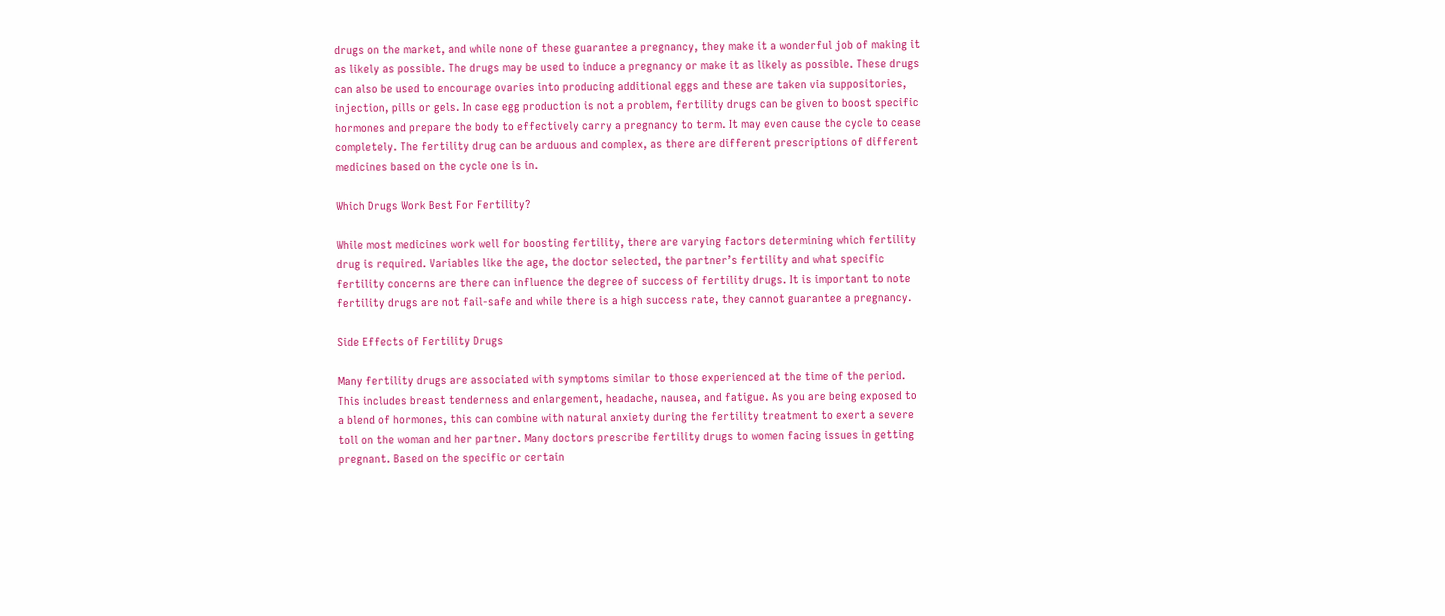drugs on the market, and while none of these guarantee a pregnancy, they make it a wonderful job of making it as likely as possible. The drugs may be used to induce a pregnancy or make it as likely as possible. These drugs can also be used to encourage ovaries into producing additional eggs and these are taken via suppositories, injection, pills or gels. In case egg production is not a problem, fertility drugs can be given to boost specific hormones and prepare the body to effectively carry a pregnancy to term. It may even cause the cycle to cease completely. The fertility drug can be arduous and complex, as there are different prescriptions of different medicines based on the cycle one is in.

Which Drugs Work Best For Fertility?

While most medicines work well for boosting fertility, there are varying factors determining which fertility drug is required. Variables like the age, the doctor selected, the partner’s fertility and what specific fertility concerns are there can influence the degree of success of fertility drugs. It is important to note fertility drugs are not fail-safe and while there is a high success rate, they cannot guarantee a pregnancy.

Side Effects of Fertility Drugs

Many fertility drugs are associated with symptoms similar to those experienced at the time of the period. This includes breast tenderness and enlargement, headache, nausea, and fatigue. As you are being exposed to a blend of hormones, this can combine with natural anxiety during the fertility treatment to exert a severe toll on the woman and her partner. Many doctors prescribe fertility drugs to women facing issues in getting pregnant. Based on the specific or certain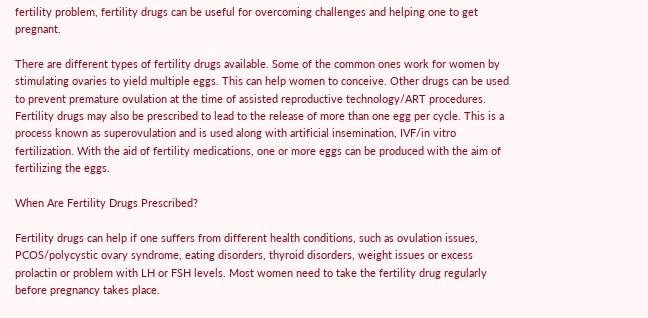fertility problem, fertility drugs can be useful for overcoming challenges and helping one to get pregnant.

There are different types of fertility drugs available. Some of the common ones work for women by stimulating ovaries to yield multiple eggs. This can help women to conceive. Other drugs can be used to prevent premature ovulation at the time of assisted reproductive technology/ART procedures. Fertility drugs may also be prescribed to lead to the release of more than one egg per cycle. This is a process known as superovulation and is used along with artificial insemination, IVF/in vitro fertilization. With the aid of fertility medications, one or more eggs can be produced with the aim of fertilizing the eggs.

When Are Fertility Drugs Prescribed?

Fertility drugs can help if one suffers from different health conditions, such as ovulation issues, PCOS/polycystic ovary syndrome, eating disorders, thyroid disorders, weight issues or excess prolactin or problem with LH or FSH levels. Most women need to take the fertility drug regularly before pregnancy takes place.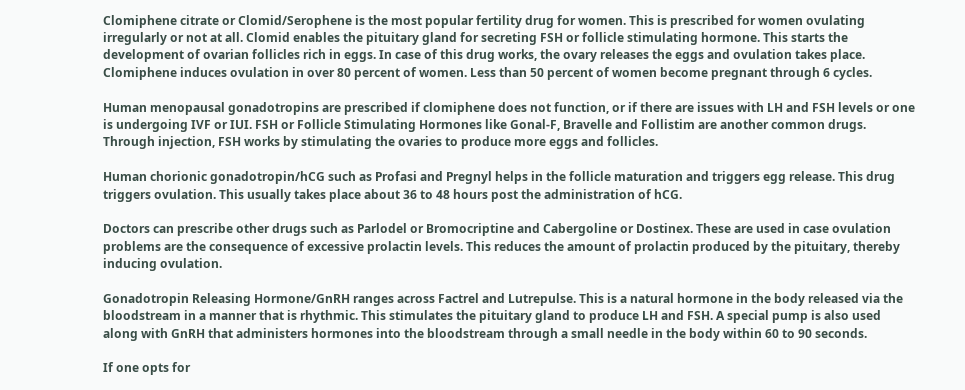Clomiphene citrate or Clomid/Serophene is the most popular fertility drug for women. This is prescribed for women ovulating irregularly or not at all. Clomid enables the pituitary gland for secreting FSH or follicle stimulating hormone. This starts the development of ovarian follicles rich in eggs. In case of this drug works, the ovary releases the eggs and ovulation takes place. Clomiphene induces ovulation in over 80 percent of women. Less than 50 percent of women become pregnant through 6 cycles.

Human menopausal gonadotropins are prescribed if clomiphene does not function, or if there are issues with LH and FSH levels or one is undergoing IVF or IUI. FSH or Follicle Stimulating Hormones like Gonal-F, Bravelle and Follistim are another common drugs. Through injection, FSH works by stimulating the ovaries to produce more eggs and follicles.

Human chorionic gonadotropin/hCG such as Profasi and Pregnyl helps in the follicle maturation and triggers egg release. This drug triggers ovulation. This usually takes place about 36 to 48 hours post the administration of hCG.

Doctors can prescribe other drugs such as Parlodel or Bromocriptine and Cabergoline or Dostinex. These are used in case ovulation problems are the consequence of excessive prolactin levels. This reduces the amount of prolactin produced by the pituitary, thereby inducing ovulation.

Gonadotropin Releasing Hormone/GnRH ranges across Factrel and Lutrepulse. This is a natural hormone in the body released via the bloodstream in a manner that is rhythmic. This stimulates the pituitary gland to produce LH and FSH. A special pump is also used along with GnRH that administers hormones into the bloodstream through a small needle in the body within 60 to 90 seconds.

If one opts for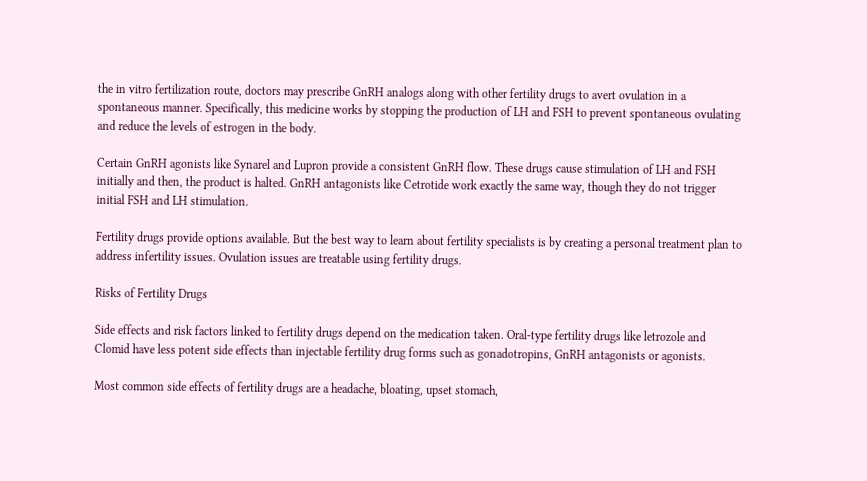the in vitro fertilization route, doctors may prescribe GnRH analogs along with other fertility drugs to avert ovulation in a spontaneous manner. Specifically, this medicine works by stopping the production of LH and FSH to prevent spontaneous ovulating and reduce the levels of estrogen in the body.

Certain GnRH agonists like Synarel and Lupron provide a consistent GnRH flow. These drugs cause stimulation of LH and FSH initially and then, the product is halted. GnRH antagonists like Cetrotide work exactly the same way, though they do not trigger initial FSH and LH stimulation.

Fertility drugs provide options available. But the best way to learn about fertility specialists is by creating a personal treatment plan to address infertility issues. Ovulation issues are treatable using fertility drugs.

Risks of Fertility Drugs

Side effects and risk factors linked to fertility drugs depend on the medication taken. Oral-type fertility drugs like letrozole and Clomid have less potent side effects than injectable fertility drug forms such as gonadotropins, GnRH antagonists or agonists.

Most common side effects of fertility drugs are a headache, bloating, upset stomach,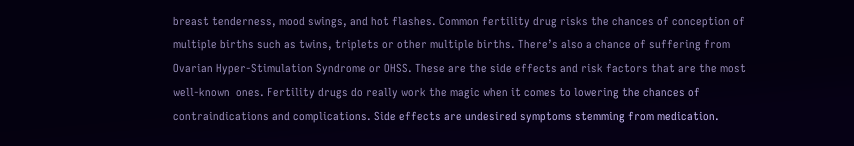breast tenderness, mood swings, and hot flashes. Common fertility drug risks the chances of conception of multiple births such as twins, triplets or other multiple births. There’s also a chance of suffering from Ovarian Hyper-Stimulation Syndrome or OHSS. These are the side effects and risk factors that are the most well-known  ones. Fertility drugs do really work the magic when it comes to lowering the chances of contraindications and complications. Side effects are undesired symptoms stemming from medication.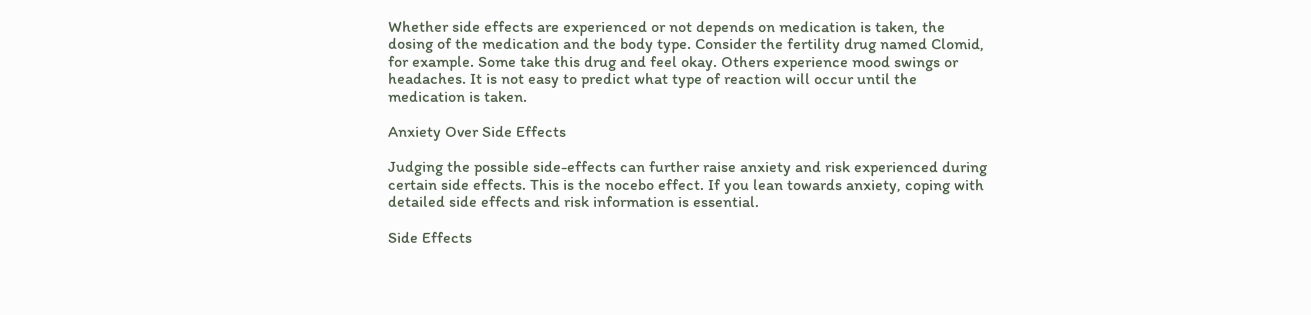Whether side effects are experienced or not depends on medication is taken, the dosing of the medication and the body type. Consider the fertility drug named Clomid, for example. Some take this drug and feel okay. Others experience mood swings or headaches. It is not easy to predict what type of reaction will occur until the medication is taken.

Anxiety Over Side Effects

Judging the possible side-effects can further raise anxiety and risk experienced during certain side effects. This is the nocebo effect. If you lean towards anxiety, coping with detailed side effects and risk information is essential.

Side Effects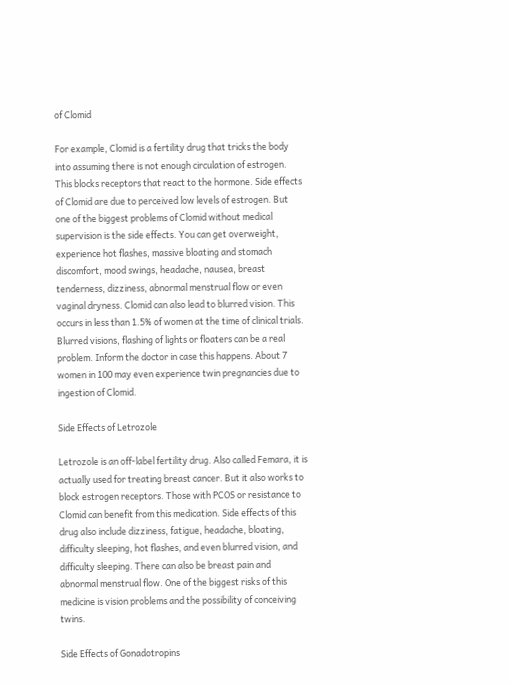of Clomid

For example, Clomid is a fertility drug that tricks the body into assuming there is not enough circulation of estrogen. This blocks receptors that react to the hormone. Side effects of Clomid are due to perceived low levels of estrogen. But one of the biggest problems of Clomid without medical supervision is the side effects. You can get overweight, experience hot flashes, massive bloating and stomach discomfort, mood swings, headache, nausea, breast tenderness, dizziness, abnormal menstrual flow or even vaginal dryness. Clomid can also lead to blurred vision. This occurs in less than 1.5% of women at the time of clinical trials. Blurred visions, flashing of lights or floaters can be a real problem. Inform the doctor in case this happens. About 7 women in 100 may even experience twin pregnancies due to ingestion of Clomid.

Side Effects of Letrozole

Letrozole is an off-label fertility drug. Also called Femara, it is actually used for treating breast cancer. But it also works to block estrogen receptors. Those with PCOS or resistance to Clomid can benefit from this medication. Side effects of this drug also include dizziness, fatigue, headache, bloating, difficulty sleeping, hot flashes, and even blurred vision, and difficulty sleeping. There can also be breast pain and abnormal menstrual flow. One of the biggest risks of this medicine is vision problems and the possibility of conceiving twins.

Side Effects of Gonadotropins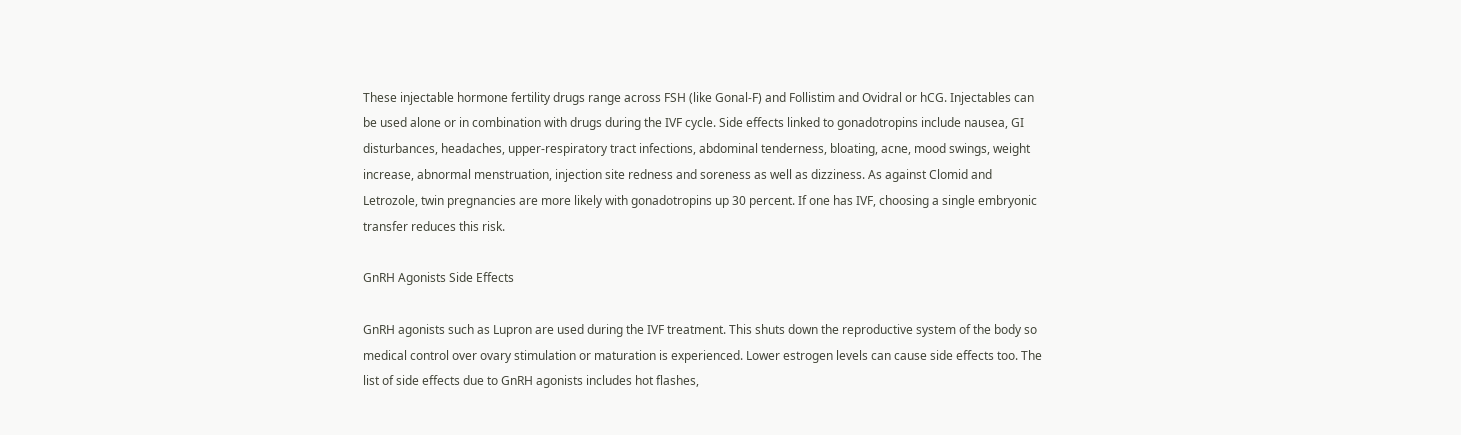These injectable hormone fertility drugs range across FSH (like Gonal-F) and Follistim and Ovidral or hCG. Injectables can be used alone or in combination with drugs during the IVF cycle. Side effects linked to gonadotropins include nausea, GI disturbances, headaches, upper-respiratory tract infections, abdominal tenderness, bloating, acne, mood swings, weight increase, abnormal menstruation, injection site redness and soreness as well as dizziness. As against Clomid and Letrozole, twin pregnancies are more likely with gonadotropins up 30 percent. If one has IVF, choosing a single embryonic transfer reduces this risk.

GnRH Agonists Side Effects

GnRH agonists such as Lupron are used during the IVF treatment. This shuts down the reproductive system of the body so medical control over ovary stimulation or maturation is experienced. Lower estrogen levels can cause side effects too. The list of side effects due to GnRH agonists includes hot flashes,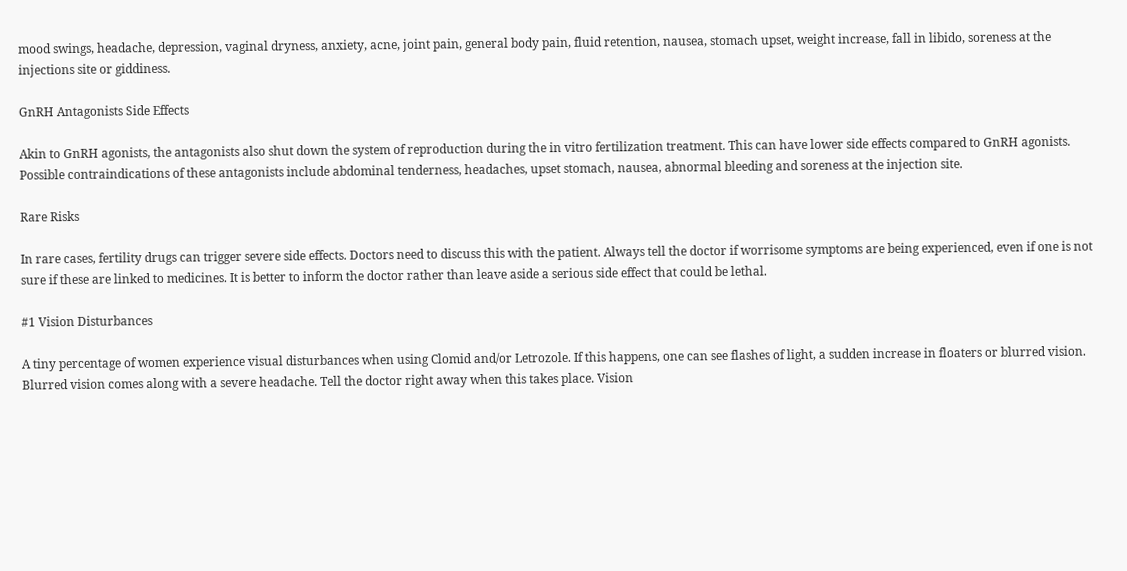mood swings, headache, depression, vaginal dryness, anxiety, acne, joint pain, general body pain, fluid retention, nausea, stomach upset, weight increase, fall in libido, soreness at the injections site or giddiness.

GnRH Antagonists Side Effects

Akin to GnRH agonists, the antagonists also shut down the system of reproduction during the in vitro fertilization treatment. This can have lower side effects compared to GnRH agonists. Possible contraindications of these antagonists include abdominal tenderness, headaches, upset stomach, nausea, abnormal bleeding and soreness at the injection site.

Rare Risks

In rare cases, fertility drugs can trigger severe side effects. Doctors need to discuss this with the patient. Always tell the doctor if worrisome symptoms are being experienced, even if one is not sure if these are linked to medicines. It is better to inform the doctor rather than leave aside a serious side effect that could be lethal.

#1 Vision Disturbances

A tiny percentage of women experience visual disturbances when using Clomid and/or Letrozole. If this happens, one can see flashes of light, a sudden increase in floaters or blurred vision. Blurred vision comes along with a severe headache. Tell the doctor right away when this takes place. Vision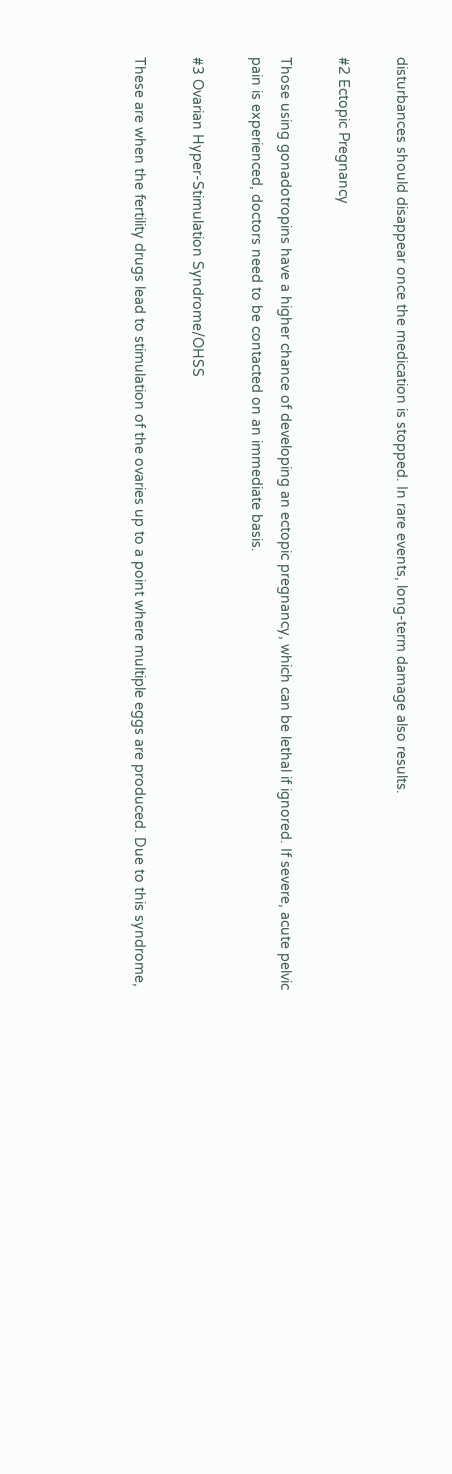disturbances should disappear once the medication is stopped. In rare events, long-term damage also results.

#2 Ectopic Pregnancy

Those using gonadotropins have a higher chance of developing an ectopic pregnancy, which can be lethal if ignored. If severe, acute pelvic pain is experienced, doctors need to be contacted on an immediate basis.

#3 Ovarian Hyper-Stimulation Syndrome/OHSS

These are when the fertility drugs lead to stimulation of the ovaries up to a point where multiple eggs are produced. Due to this syndrome,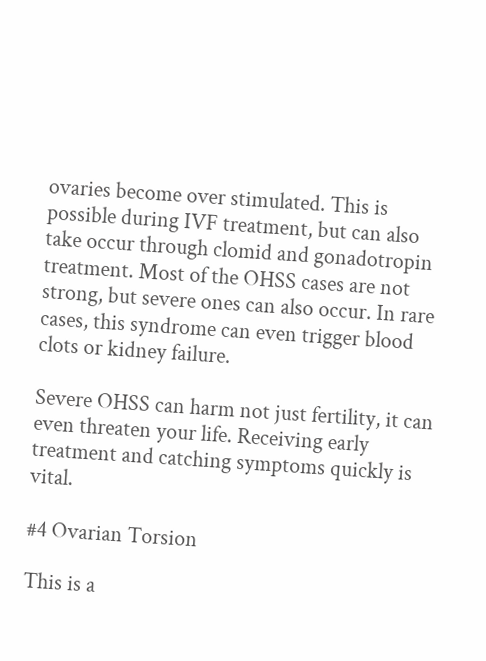ovaries become over stimulated. This is possible during IVF treatment, but can also take occur through clomid and gonadotropin treatment. Most of the OHSS cases are not strong, but severe ones can also occur. In rare cases, this syndrome can even trigger blood clots or kidney failure.

Severe OHSS can harm not just fertility, it can even threaten your life. Receiving early treatment and catching symptoms quickly is vital.

#4 Ovarian Torsion

This is a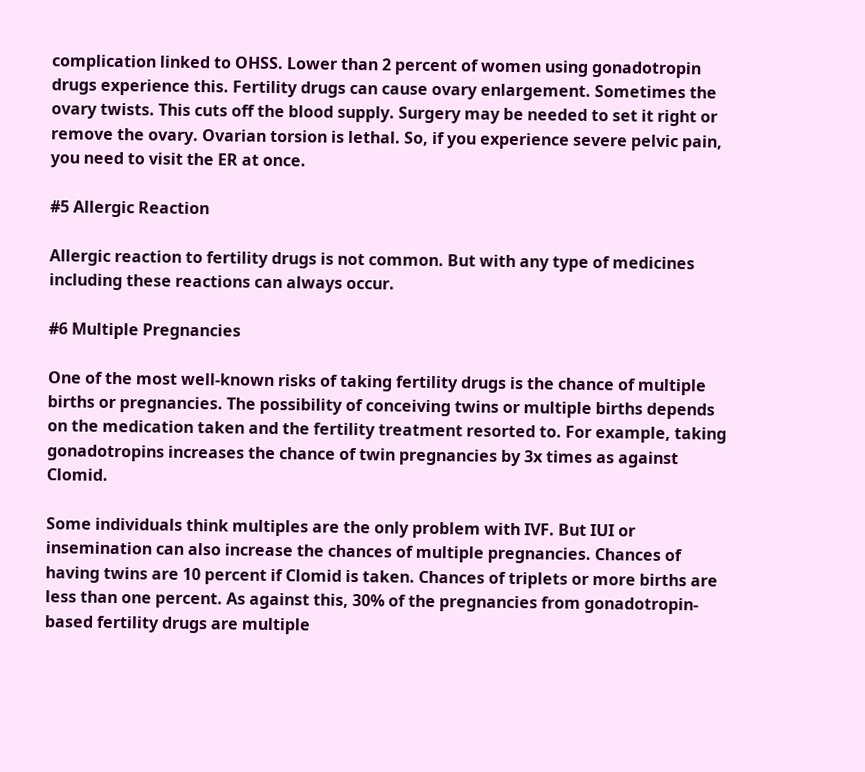complication linked to OHSS. Lower than 2 percent of women using gonadotropin drugs experience this. Fertility drugs can cause ovary enlargement. Sometimes the ovary twists. This cuts off the blood supply. Surgery may be needed to set it right or remove the ovary. Ovarian torsion is lethal. So, if you experience severe pelvic pain, you need to visit the ER at once.

#5 Allergic Reaction

Allergic reaction to fertility drugs is not common. But with any type of medicines including these reactions can always occur.

#6 Multiple Pregnancies

One of the most well-known risks of taking fertility drugs is the chance of multiple births or pregnancies. The possibility of conceiving twins or multiple births depends on the medication taken and the fertility treatment resorted to. For example, taking gonadotropins increases the chance of twin pregnancies by 3x times as against Clomid.

Some individuals think multiples are the only problem with IVF. But IUI or insemination can also increase the chances of multiple pregnancies. Chances of having twins are 10 percent if Clomid is taken. Chances of triplets or more births are less than one percent. As against this, 30% of the pregnancies from gonadotropin-based fertility drugs are multiple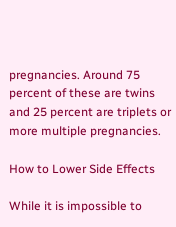pregnancies. Around 75 percent of these are twins and 25 percent are triplets or more multiple pregnancies.

How to Lower Side Effects

While it is impossible to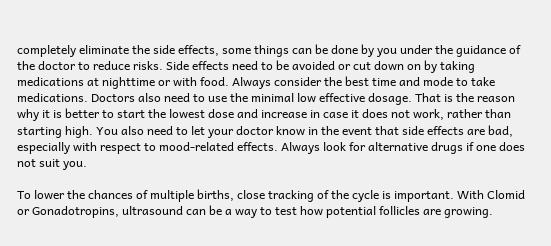completely eliminate the side effects, some things can be done by you under the guidance of the doctor to reduce risks. Side effects need to be avoided or cut down on by taking medications at nighttime or with food. Always consider the best time and mode to take medications. Doctors also need to use the minimal low effective dosage. That is the reason why it is better to start the lowest dose and increase in case it does not work, rather than starting high. You also need to let your doctor know in the event that side effects are bad, especially with respect to mood-related effects. Always look for alternative drugs if one does not suit you.

To lower the chances of multiple births, close tracking of the cycle is important. With Clomid or Gonadotropins, ultrasound can be a way to test how potential follicles are growing.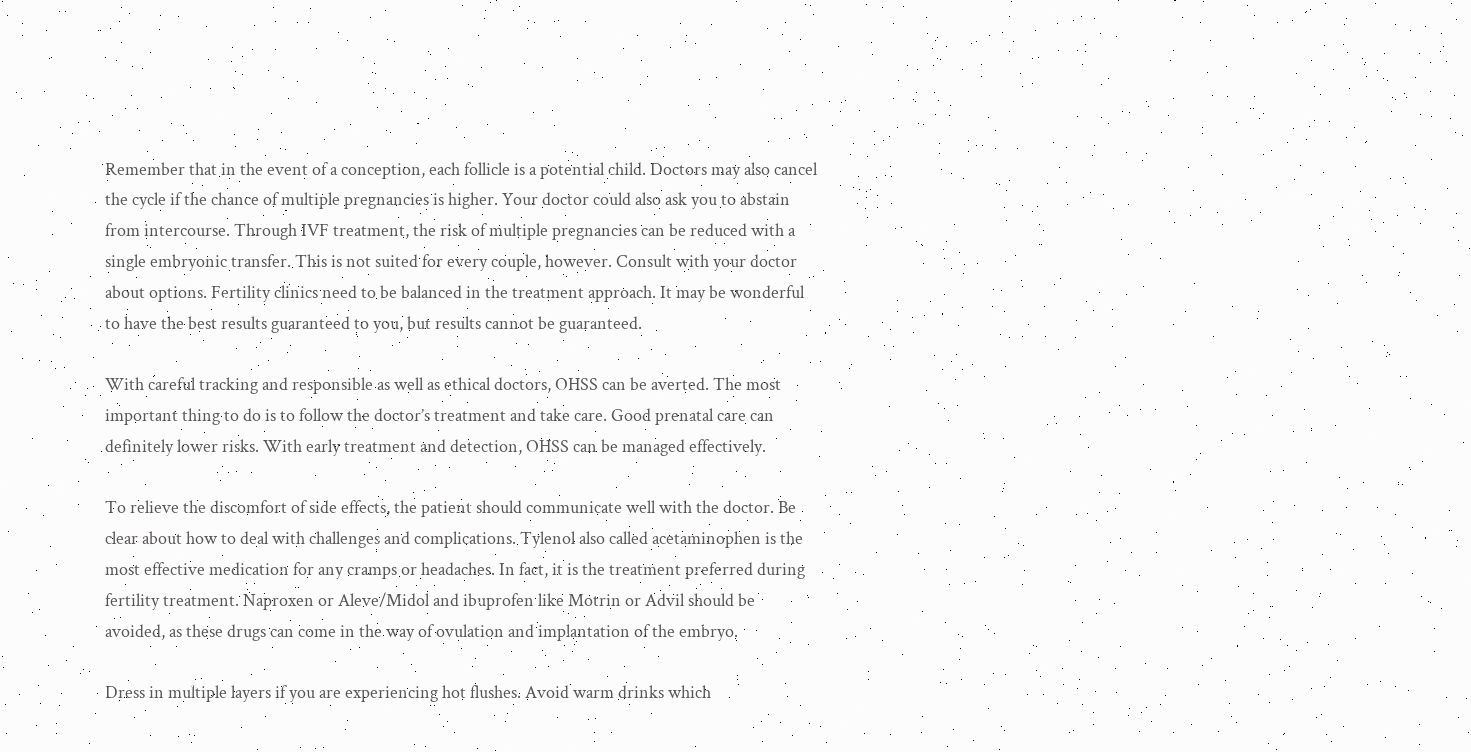Remember that in the event of a conception, each follicle is a potential child. Doctors may also cancel the cycle if the chance of multiple pregnancies is higher. Your doctor could also ask you to abstain from intercourse. Through IVF treatment, the risk of multiple pregnancies can be reduced with a single embryonic transfer. This is not suited for every couple, however. Consult with your doctor about options. Fertility clinics need to be balanced in the treatment approach. It may be wonderful to have the best results guaranteed to you, but results cannot be guaranteed.

With careful tracking and responsible as well as ethical doctors, OHSS can be averted. The most important thing to do is to follow the doctor’s treatment and take care. Good prenatal care can definitely lower risks. With early treatment and detection, OHSS can be managed effectively.

To relieve the discomfort of side effects, the patient should communicate well with the doctor. Be clear about how to deal with challenges and complications. Tylenol also called acetaminophen is the most effective medication for any cramps or headaches. In fact, it is the treatment preferred during fertility treatment. Naproxen or Aleve/Midol and ibuprofen like Motrin or Advil should be avoided, as these drugs can come in the way of ovulation and implantation of the embryo.

Dress in multiple layers if you are experiencing hot flushes. Avoid warm drinks which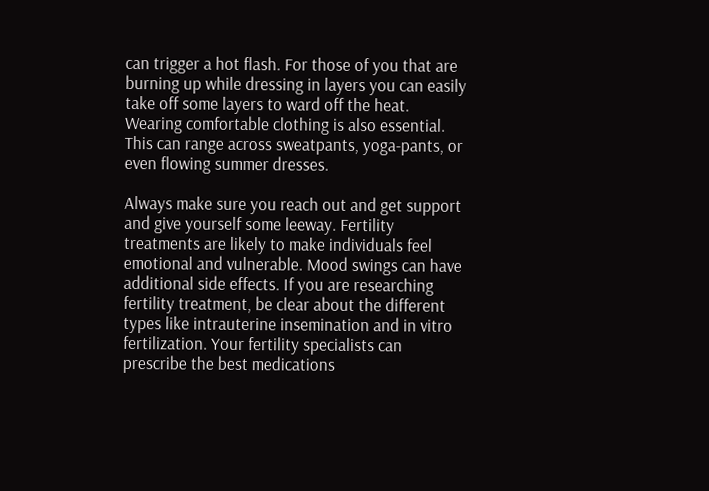can trigger a hot flash. For those of you that are burning up while dressing in layers you can easily take off some layers to ward off the heat. Wearing comfortable clothing is also essential. This can range across sweatpants, yoga-pants, or even flowing summer dresses.

Always make sure you reach out and get support and give yourself some leeway. Fertility treatments are likely to make individuals feel emotional and vulnerable. Mood swings can have additional side effects. If you are researching fertility treatment, be clear about the different types like intrauterine insemination and in vitro fertilization. Your fertility specialists can prescribe the best medications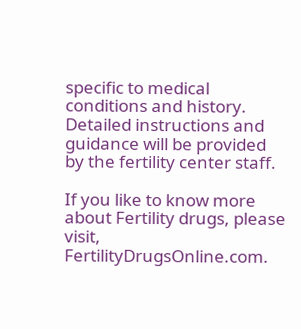specific to medical conditions and history. Detailed instructions and guidance will be provided by the fertility center staff.

If you like to know more about Fertility drugs, please visit, FertilityDrugsOnline.com.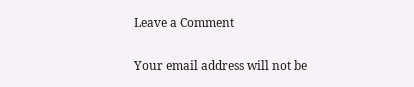Leave a Comment

Your email address will not be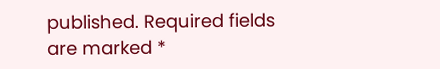published. Required fields are marked *